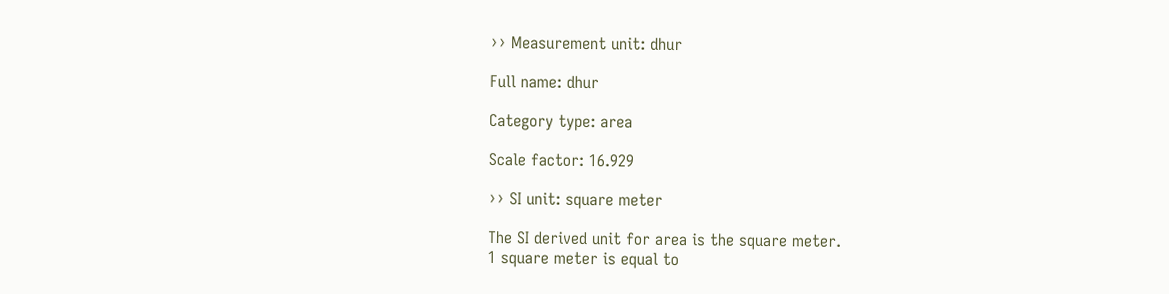›› Measurement unit: dhur

Full name: dhur

Category type: area

Scale factor: 16.929

›› SI unit: square meter

The SI derived unit for area is the square meter.
1 square meter is equal to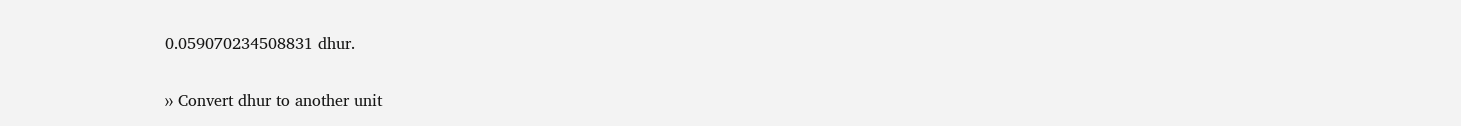0.059070234508831 dhur.

›› Convert dhur to another unit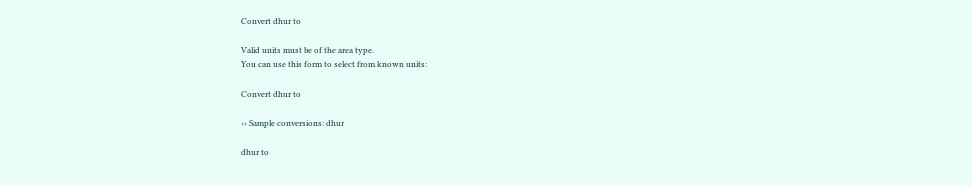Convert dhur to

Valid units must be of the area type.
You can use this form to select from known units:

Convert dhur to

›› Sample conversions: dhur

dhur to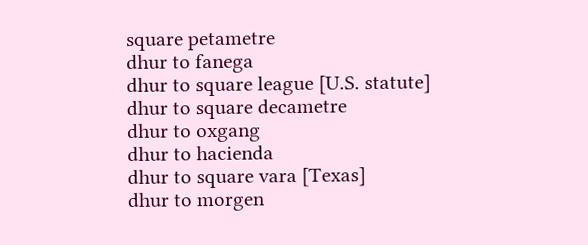square petametre
dhur to fanega
dhur to square league [U.S. statute]
dhur to square decametre
dhur to oxgang
dhur to hacienda
dhur to square vara [Texas]
dhur to morgen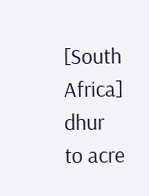[South Africa]
dhur to acre